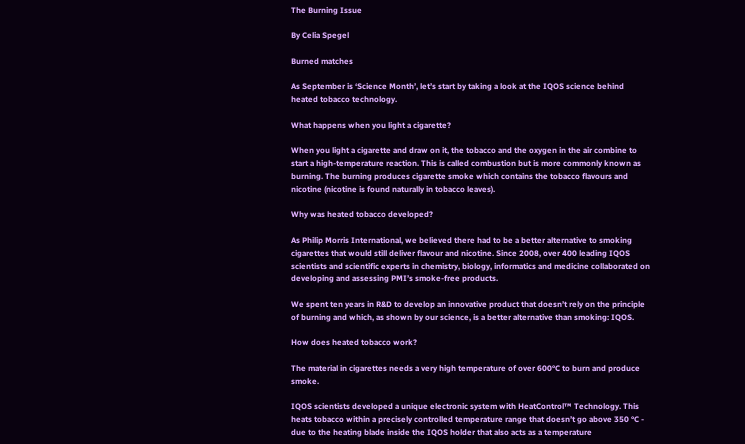The Burning Issue

By Celia Spegel

Burned matches

As September is ‘Science Month’, let’s start by taking a look at the IQOS science behind heated tobacco technology.

What happens when you light a cigarette?

When you light a cigarette and draw on it, the tobacco and the oxygen in the air combine to start a high-temperature reaction. This is called combustion but is more commonly known as burning. The burning produces cigarette smoke which contains the tobacco flavours and nicotine (nicotine is found naturally in tobacco leaves).

Why was heated tobacco developed?

As Philip Morris International, we believed there had to be a better alternative to smoking cigarettes that would still deliver flavour and nicotine. Since 2008, over 400 leading IQOS scientists and scientific experts in chemistry, biology, informatics and medicine collaborated on developing and assessing PMI’s smoke-free products.

We spent ten years in R&D to develop an innovative product that doesn’t rely on the principle of burning and which, as shown by our science, is a better alternative than smoking: IQOS.

How does heated tobacco work?

The material in cigarettes needs a very high temperature of over 600°C to burn and produce smoke.

IQOS scientists developed a unique electronic system with HeatControl™ Technology. This heats tobacco within a precisely controlled temperature range that doesn’t go above 350 °C - due to the heating blade inside the IQOS holder that also acts as a temperature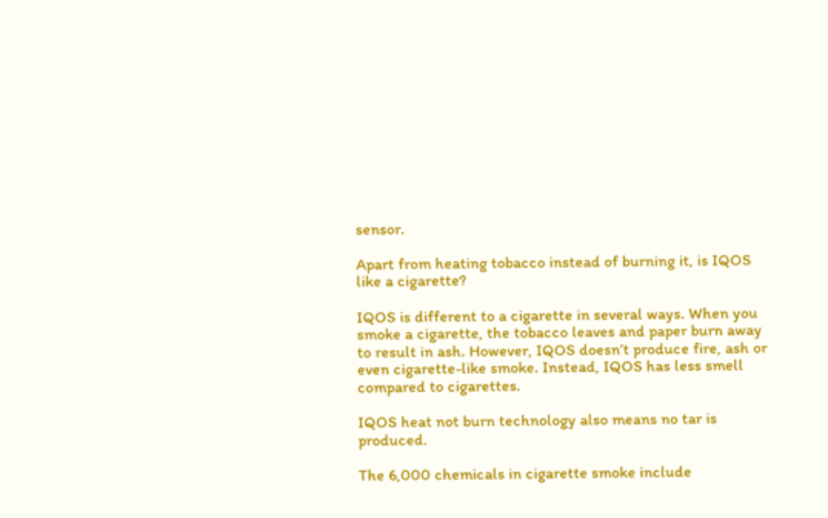sensor.

Apart from heating tobacco instead of burning it, is IQOS like a cigarette?

IQOS is different to a cigarette in several ways. When you smoke a cigarette, the tobacco leaves and paper burn away to result in ash. However, IQOS doesn’t produce fire, ash or even cigarette-like smoke. Instead, IQOS has less smell compared to cigarettes.

IQOS heat not burn technology also means no tar is produced.

The 6,000 chemicals in cigarette smoke include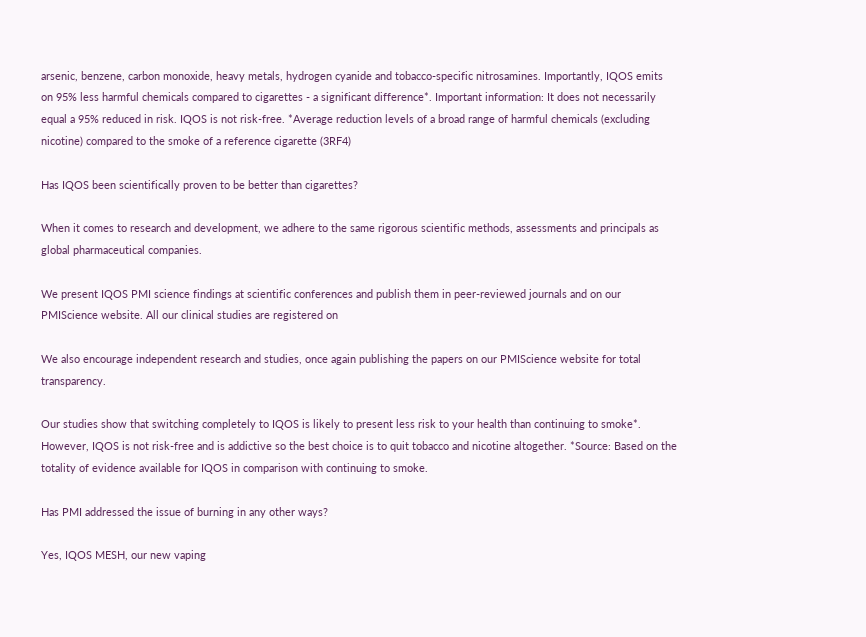arsenic, benzene, carbon monoxide, heavy metals, hydrogen cyanide and tobacco-specific nitrosamines. Importantly, IQOS emits on 95% less harmful chemicals compared to cigarettes - a significant difference*. Important information: It does not necessarily equal a 95% reduced in risk. IQOS is not risk-free. *Average reduction levels of a broad range of harmful chemicals (excluding nicotine) compared to the smoke of a reference cigarette (3RF4)

Has IQOS been scientifically proven to be better than cigarettes?

When it comes to research and development, we adhere to the same rigorous scientific methods, assessments and principals as global pharmaceutical companies.

We present IQOS PMI science findings at scientific conferences and publish them in peer-reviewed journals and on our PMIScience website. All our clinical studies are registered on

We also encourage independent research and studies, once again publishing the papers on our PMIScience website for total transparency.

Our studies show that switching completely to IQOS is likely to present less risk to your health than continuing to smoke*. However, IQOS is not risk-free and is addictive so the best choice is to quit tobacco and nicotine altogether. *Source: Based on the totality of evidence available for IQOS in comparison with continuing to smoke.

Has PMI addressed the issue of burning in any other ways?

Yes, IQOS MESH, our new vaping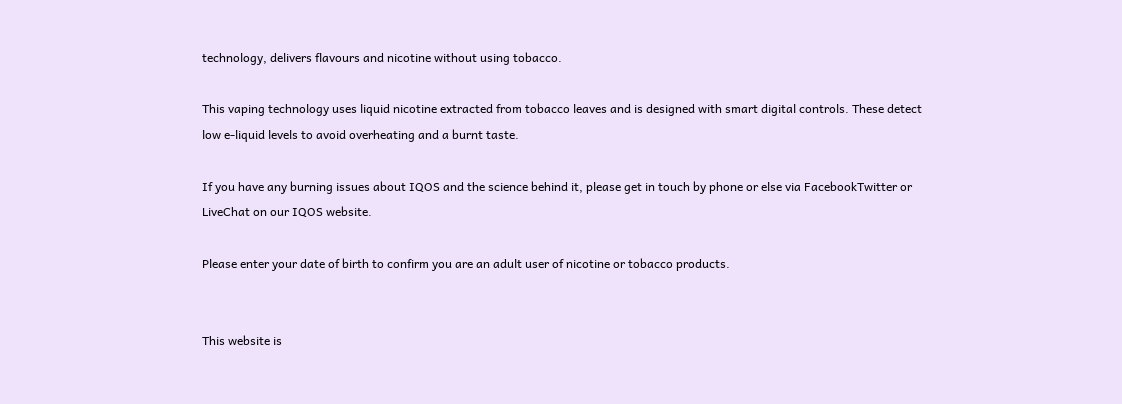technology, delivers flavours and nicotine without using tobacco.

This vaping technology uses liquid nicotine extracted from tobacco leaves and is designed with smart digital controls. These detect low e-liquid levels to avoid overheating and a burnt taste.

If you have any burning issues about IQOS and the science behind it, please get in touch by phone or else via FacebookTwitter or LiveChat on our IQOS website.

Please enter your date of birth to confirm you are an adult user of nicotine or tobacco products.


This website is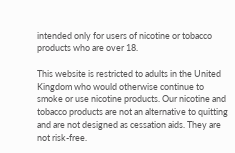intended only for users of nicotine or tobacco products who are over 18.

This website is restricted to adults in the United Kingdom who would otherwise continue to smoke or use nicotine products. Our nicotine and tobacco products are not an alternative to quitting and are not designed as cessation aids. They are not risk-free.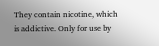They contain nicotine, which is addictive. Only for use by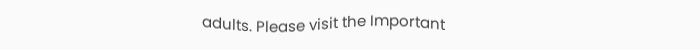adults. Please visit the Important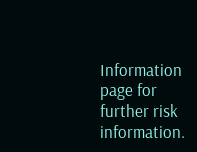Information page for further risk information.